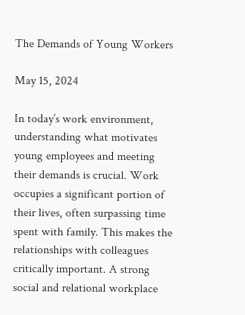The Demands of Young Workers

May 15, 2024

In today’s work environment, understanding what motivates young employees and meeting their demands is crucial. Work occupies a significant portion of their lives, often surpassing time spent with family. This makes the relationships with colleagues critically important. A strong social and relational workplace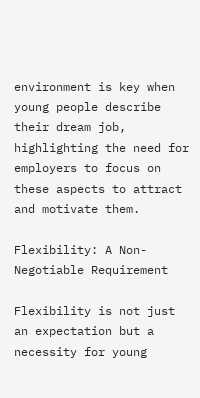environment is key when young people describe their dream job, highlighting the need for employers to focus on these aspects to attract and motivate them.

Flexibility: A Non-Negotiable Requirement

Flexibility is not just an expectation but a necessity for young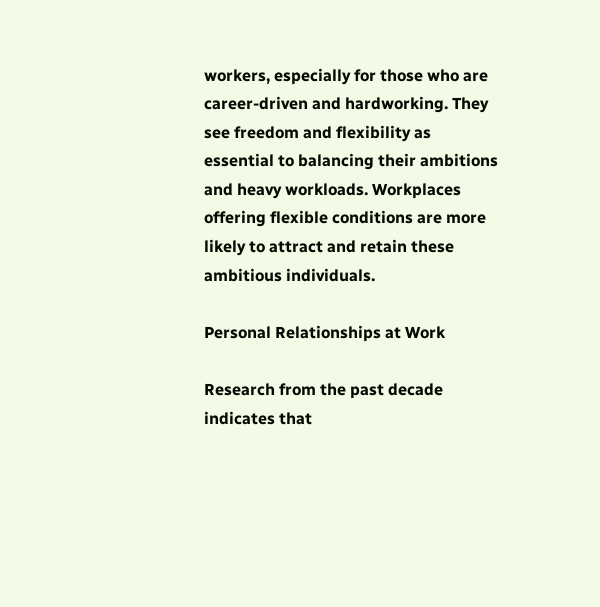workers, especially for those who are career-driven and hardworking. They see freedom and flexibility as essential to balancing their ambitions and heavy workloads. Workplaces offering flexible conditions are more likely to attract and retain these ambitious individuals.

Personal Relationships at Work

Research from the past decade indicates that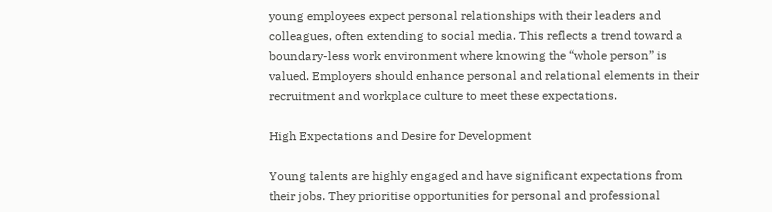young employees expect personal relationships with their leaders and colleagues, often extending to social media. This reflects a trend toward a boundary-less work environment where knowing the “whole person” is valued. Employers should enhance personal and relational elements in their recruitment and workplace culture to meet these expectations.

High Expectations and Desire for Development

Young talents are highly engaged and have significant expectations from their jobs. They prioritise opportunities for personal and professional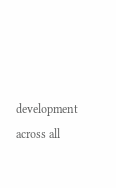development across all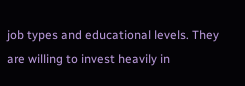job types and educational levels. They are willing to invest heavily in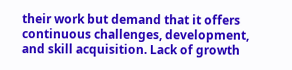their work but demand that it offers continuous challenges, development, and skill acquisition. Lack of growth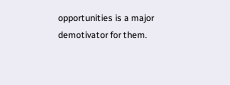opportunities is a major demotivator for them.